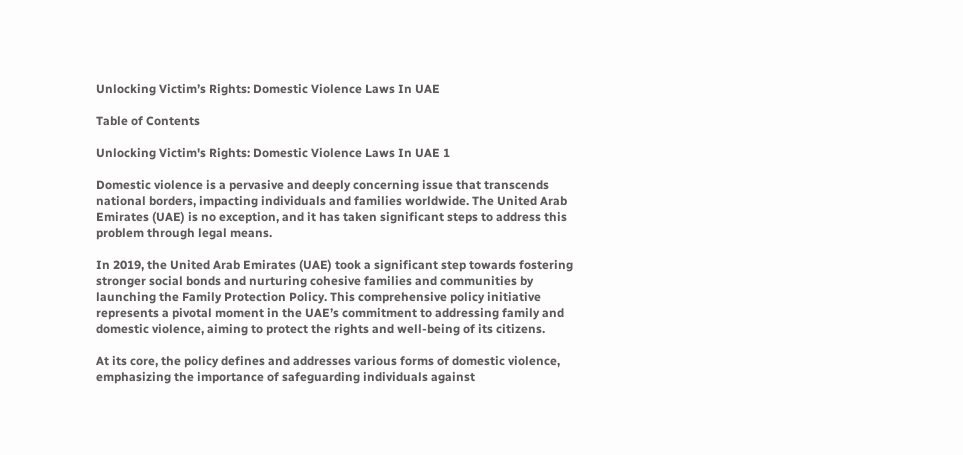Unlocking Victim’s Rights: Domestic Violence Laws In UAE

Table of Contents

Unlocking Victim's Rights: Domestic Violence Laws In UAE 1

Domestic violence is a pervasive and deeply concerning issue that transcends national borders, impacting individuals and families worldwide. The United Arab Emirates (UAE) is no exception, and it has taken significant steps to address this problem through legal means.

In 2019, the United Arab Emirates (UAE) took a significant step towards fostering stronger social bonds and nurturing cohesive families and communities by launching the Family Protection Policy. This comprehensive policy initiative represents a pivotal moment in the UAE’s commitment to addressing family and domestic violence, aiming to protect the rights and well-being of its citizens.

At its core, the policy defines and addresses various forms of domestic violence, emphasizing the importance of safeguarding individuals against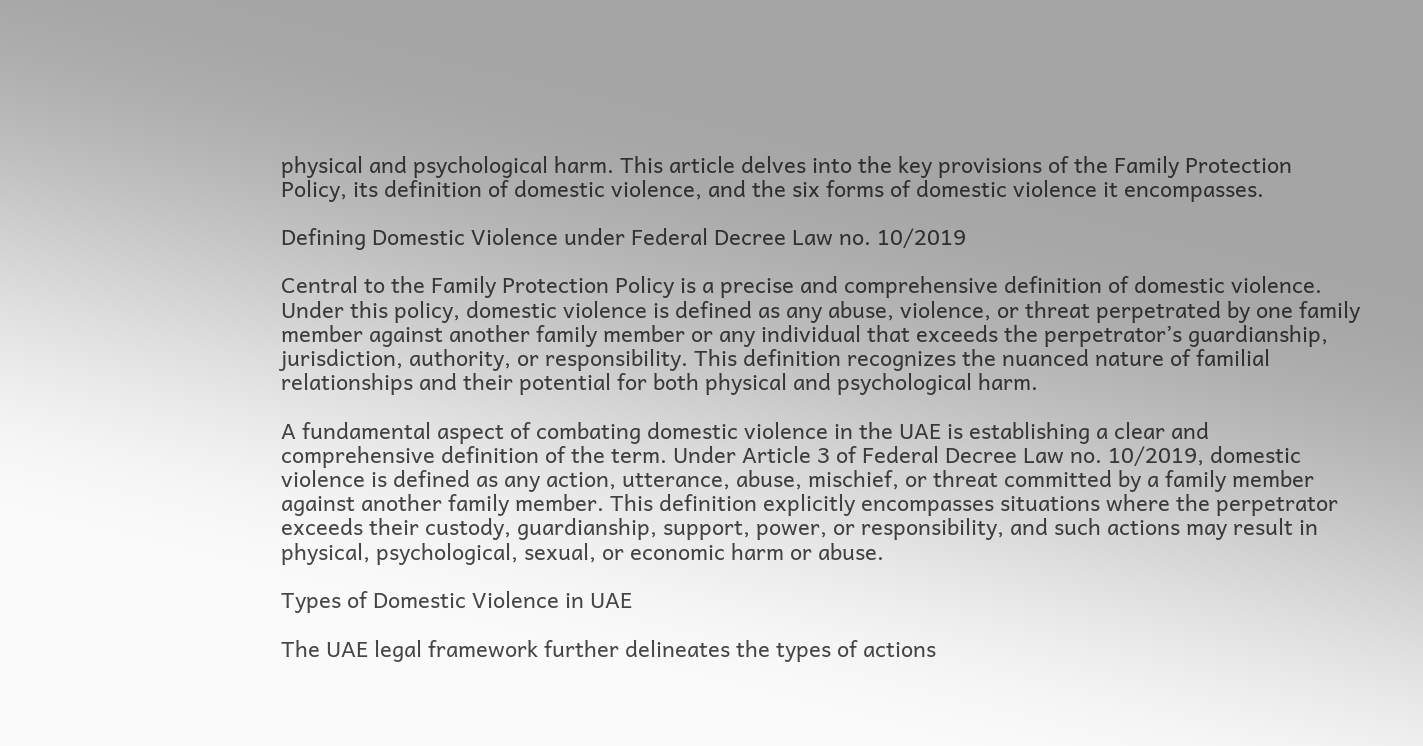physical and psychological harm. This article delves into the key provisions of the Family Protection Policy, its definition of domestic violence, and the six forms of domestic violence it encompasses.

Defining Domestic Violence under Federal Decree Law no. 10/2019

Central to the Family Protection Policy is a precise and comprehensive definition of domestic violence. Under this policy, domestic violence is defined as any abuse, violence, or threat perpetrated by one family member against another family member or any individual that exceeds the perpetrator’s guardianship, jurisdiction, authority, or responsibility. This definition recognizes the nuanced nature of familial relationships and their potential for both physical and psychological harm.

A fundamental aspect of combating domestic violence in the UAE is establishing a clear and comprehensive definition of the term. Under Article 3 of Federal Decree Law no. 10/2019, domestic violence is defined as any action, utterance, abuse, mischief, or threat committed by a family member against another family member. This definition explicitly encompasses situations where the perpetrator exceeds their custody, guardianship, support, power, or responsibility, and such actions may result in physical, psychological, sexual, or economic harm or abuse.

Types of Domestic Violence in UAE

The UAE legal framework further delineates the types of actions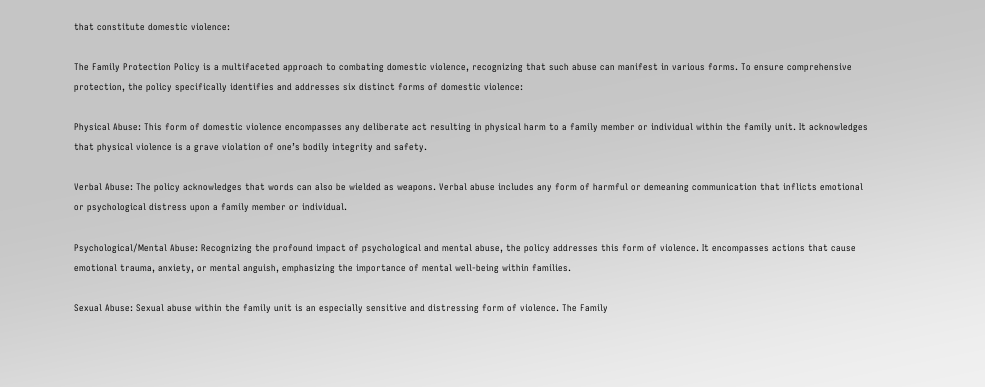that constitute domestic violence:

The Family Protection Policy is a multifaceted approach to combating domestic violence, recognizing that such abuse can manifest in various forms. To ensure comprehensive protection, the policy specifically identifies and addresses six distinct forms of domestic violence:

Physical Abuse: This form of domestic violence encompasses any deliberate act resulting in physical harm to a family member or individual within the family unit. It acknowledges that physical violence is a grave violation of one’s bodily integrity and safety.

Verbal Abuse: The policy acknowledges that words can also be wielded as weapons. Verbal abuse includes any form of harmful or demeaning communication that inflicts emotional or psychological distress upon a family member or individual.

Psychological/Mental Abuse: Recognizing the profound impact of psychological and mental abuse, the policy addresses this form of violence. It encompasses actions that cause emotional trauma, anxiety, or mental anguish, emphasizing the importance of mental well-being within families.

Sexual Abuse: Sexual abuse within the family unit is an especially sensitive and distressing form of violence. The Family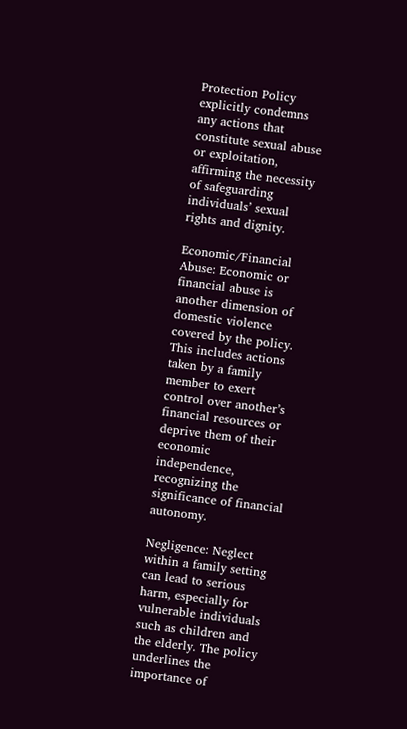Protection Policy explicitly condemns any actions that constitute sexual abuse or exploitation, affirming the necessity of safeguarding individuals’ sexual rights and dignity.

Economic/Financial Abuse: Economic or financial abuse is another dimension of domestic violence covered by the policy. This includes actions taken by a family member to exert control over another’s financial resources or deprive them of their economic independence, recognizing the significance of financial autonomy.

Negligence: Neglect within a family setting can lead to serious harm, especially for vulnerable individuals such as children and the elderly. The policy underlines the importance of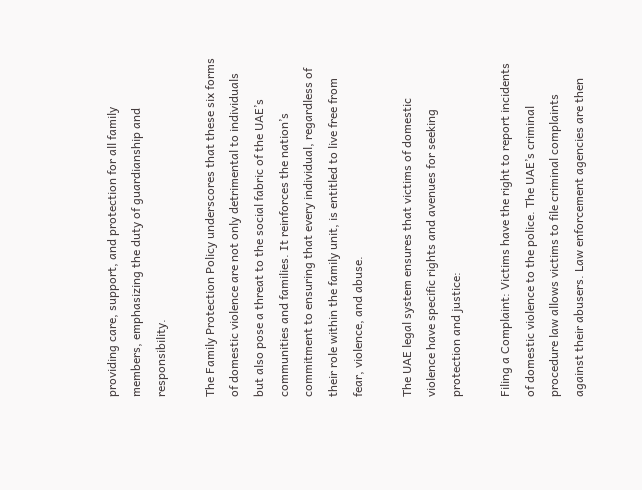providing care, support, and protection for all family members, emphasizing the duty of guardianship and responsibility.

The Family Protection Policy underscores that these six forms of domestic violence are not only detrimental to individuals but also pose a threat to the social fabric of the UAE’s communities and families. It reinforces the nation’s commitment to ensuring that every individual, regardless of their role within the family unit, is entitled to live free from fear, violence, and abuse.

The UAE legal system ensures that victims of domestic violence have specific rights and avenues for seeking protection and justice:

Filing a Complaint: Victims have the right to report incidents of domestic violence to the police. The UAE’s criminal procedure law allows victims to file criminal complaints against their abusers. Law enforcement agencies are then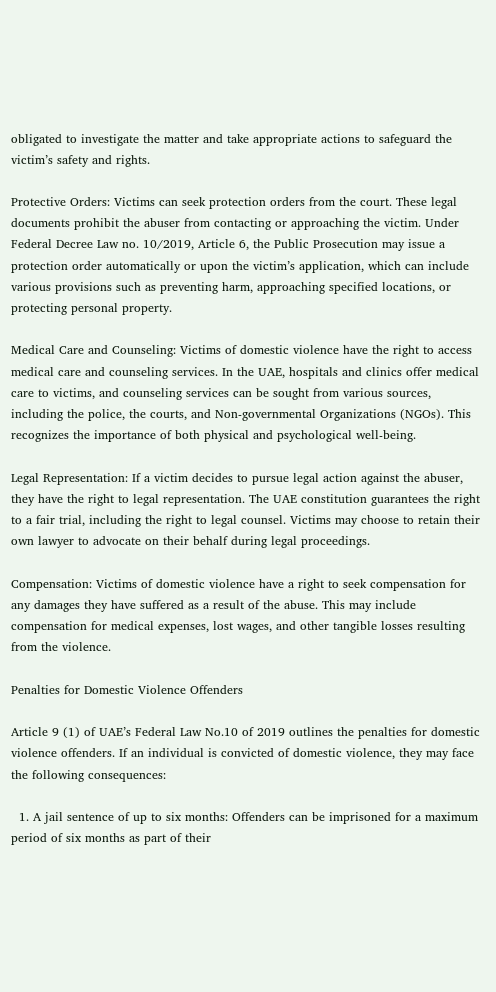obligated to investigate the matter and take appropriate actions to safeguard the victim’s safety and rights.

Protective Orders: Victims can seek protection orders from the court. These legal documents prohibit the abuser from contacting or approaching the victim. Under Federal Decree Law no. 10/2019, Article 6, the Public Prosecution may issue a protection order automatically or upon the victim’s application, which can include various provisions such as preventing harm, approaching specified locations, or protecting personal property.

Medical Care and Counseling: Victims of domestic violence have the right to access medical care and counseling services. In the UAE, hospitals and clinics offer medical care to victims, and counseling services can be sought from various sources, including the police, the courts, and Non-governmental Organizations (NGOs). This recognizes the importance of both physical and psychological well-being.

Legal Representation: If a victim decides to pursue legal action against the abuser, they have the right to legal representation. The UAE constitution guarantees the right to a fair trial, including the right to legal counsel. Victims may choose to retain their own lawyer to advocate on their behalf during legal proceedings.

Compensation: Victims of domestic violence have a right to seek compensation for any damages they have suffered as a result of the abuse. This may include compensation for medical expenses, lost wages, and other tangible losses resulting from the violence.

Penalties for Domestic Violence Offenders

Article 9 (1) of UAE’s Federal Law No.10 of 2019 outlines the penalties for domestic violence offenders. If an individual is convicted of domestic violence, they may face the following consequences:

  1. A jail sentence of up to six months: Offenders can be imprisoned for a maximum period of six months as part of their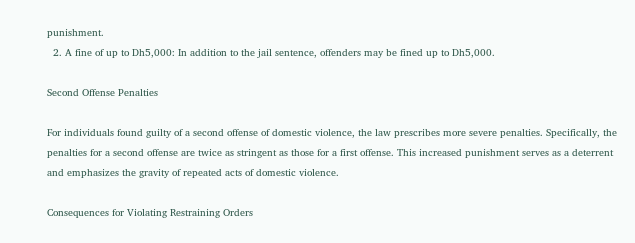punishment.
  2. A fine of up to Dh5,000: In addition to the jail sentence, offenders may be fined up to Dh5,000.

Second Offense Penalties

For individuals found guilty of a second offense of domestic violence, the law prescribes more severe penalties. Specifically, the penalties for a second offense are twice as stringent as those for a first offense. This increased punishment serves as a deterrent and emphasizes the gravity of repeated acts of domestic violence.

Consequences for Violating Restraining Orders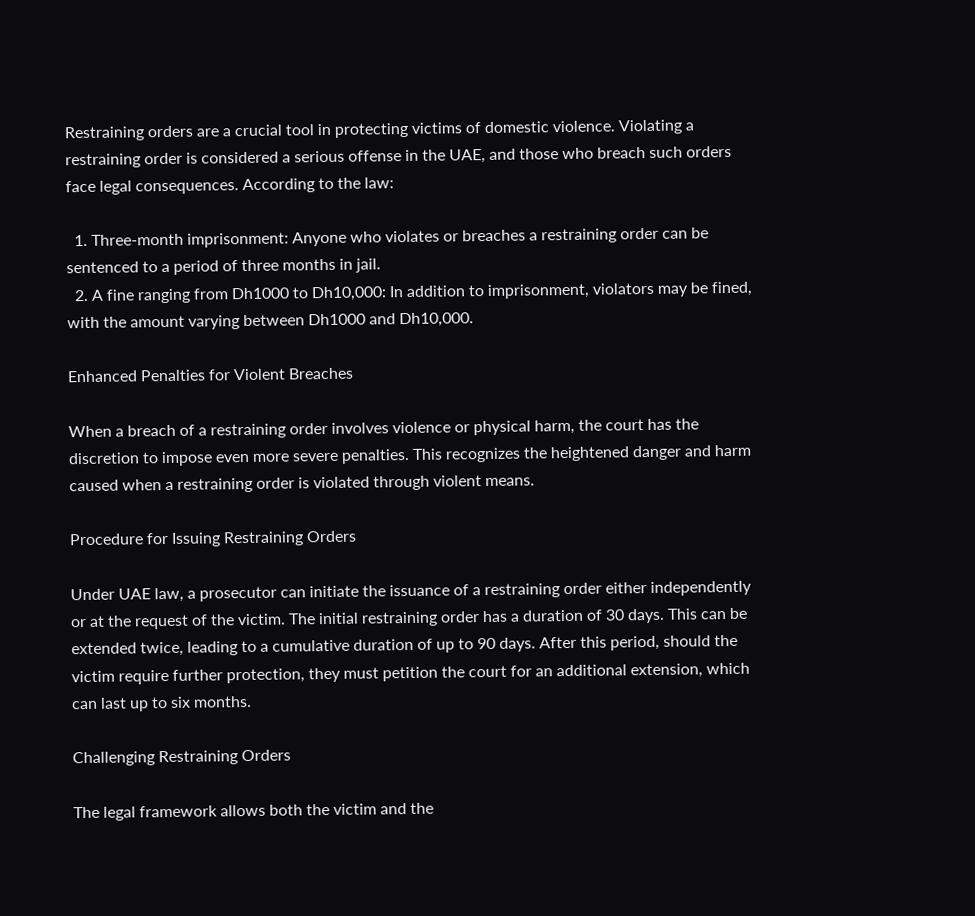Restraining orders are a crucial tool in protecting victims of domestic violence. Violating a restraining order is considered a serious offense in the UAE, and those who breach such orders face legal consequences. According to the law:

  1. Three-month imprisonment: Anyone who violates or breaches a restraining order can be sentenced to a period of three months in jail.
  2. A fine ranging from Dh1000 to Dh10,000: In addition to imprisonment, violators may be fined, with the amount varying between Dh1000 and Dh10,000.

Enhanced Penalties for Violent Breaches

When a breach of a restraining order involves violence or physical harm, the court has the discretion to impose even more severe penalties. This recognizes the heightened danger and harm caused when a restraining order is violated through violent means.

Procedure for Issuing Restraining Orders

Under UAE law, a prosecutor can initiate the issuance of a restraining order either independently or at the request of the victim. The initial restraining order has a duration of 30 days. This can be extended twice, leading to a cumulative duration of up to 90 days. After this period, should the victim require further protection, they must petition the court for an additional extension, which can last up to six months.

Challenging Restraining Orders

The legal framework allows both the victim and the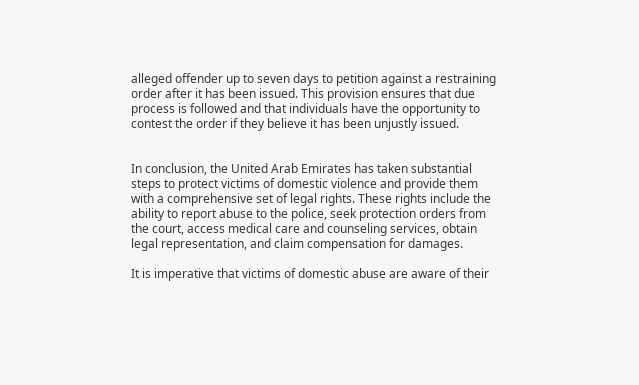alleged offender up to seven days to petition against a restraining order after it has been issued. This provision ensures that due process is followed and that individuals have the opportunity to contest the order if they believe it has been unjustly issued.


In conclusion, the United Arab Emirates has taken substantial steps to protect victims of domestic violence and provide them with a comprehensive set of legal rights. These rights include the ability to report abuse to the police, seek protection orders from the court, access medical care and counseling services, obtain legal representation, and claim compensation for damages.

It is imperative that victims of domestic abuse are aware of their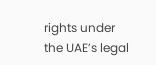rights under the UAE’s legal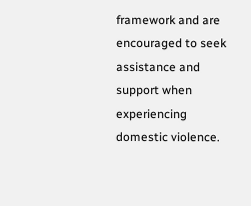framework and are encouraged to seek assistance and support when experiencing domestic violence.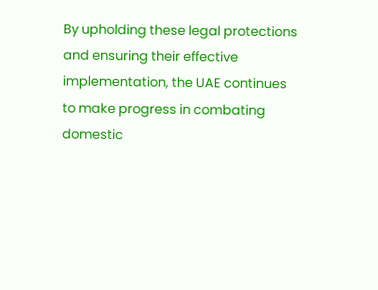By upholding these legal protections and ensuring their effective implementation, the UAE continues to make progress in combating domestic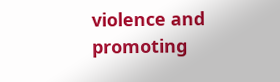violence and promoting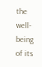the well-being of its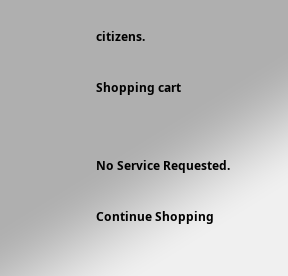citizens.

Shopping cart


No Service Requested.

Continue Shopping